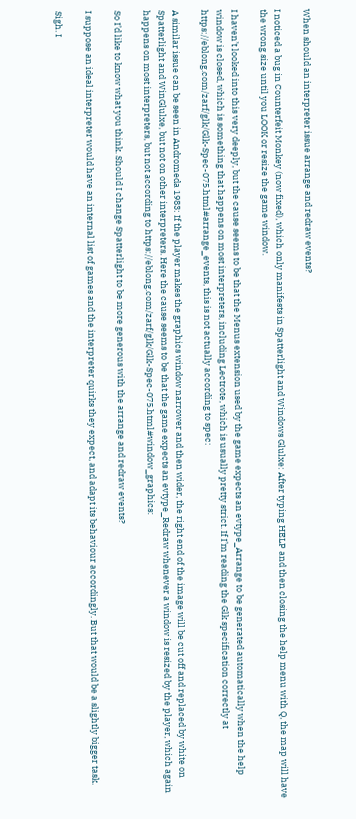When should an interpreter issue arrange and redraw events?

I noticed a bug in Counterfeit Monkey (now fixed), which only manifests in Spatterlight and Windows Glulxe: After typing HELP and then closing the help menu with Q, the map will have the wrong size until you LOOK or resize the game window.

I haven’t looked into this very deeply, but the cause seems to be that the Menus extension used by the game expects an evtype_Arrange to be generated automatically when the help window is closed, which is something that happens on most interpreters, including Lectrote, which is usually pretty strict. If I’m reading the Glk specification correctly at https://eblong.com/zarf/glk/Glk-Spec-075.html#arrange_events, this is not actually according to spec:

A similar issue can be seen in Andromeda 1983: If the player makes the graphics window narrower and then wider, the right end of the image will be cut off and replaced by white on Spatterlight and WinGlulxe, but not on other interpreters. Here the cause seems to be that the game expects an evtype_Redraw whenever a window is resized by the player, which again happens on most interpreters, but not according to https://eblong.com/zarf/glk/Glk-Spec-075.html#window_graphics:

So I’d like to know what you think. Should I change Spatterlight to be more generous with the arrange and redraw events?

I suppose an ideal interpreter would have an internal list of games and the interpreter quirks they expect, and adapt its behaviour accordingly. But that would be a slightly bigger task.

Sigh. I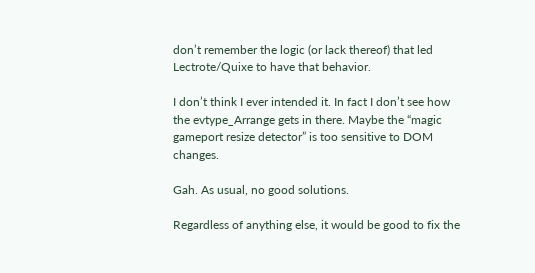don’t remember the logic (or lack thereof) that led Lectrote/Quixe to have that behavior.

I don’t think I ever intended it. In fact I don’t see how the evtype_Arrange gets in there. Maybe the “magic gameport resize detector” is too sensitive to DOM changes.

Gah. As usual, no good solutions.

Regardless of anything else, it would be good to fix the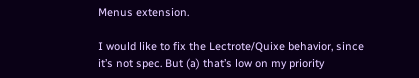Menus extension.

I would like to fix the Lectrote/Quixe behavior, since it’s not spec. But (a) that’s low on my priority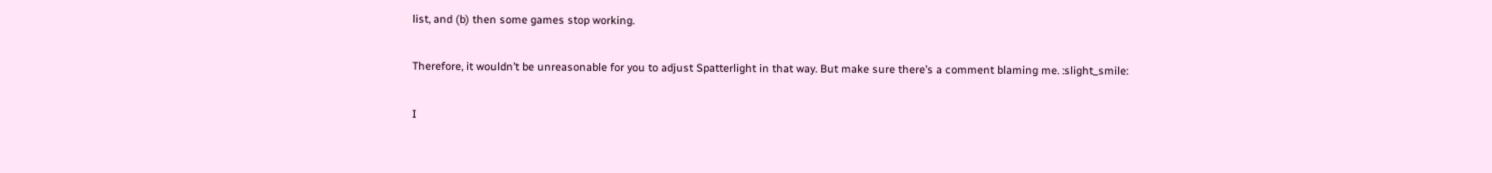list, and (b) then some games stop working.

Therefore, it wouldn’t be unreasonable for you to adjust Spatterlight in that way. But make sure there’s a comment blaming me. :slight_smile:

I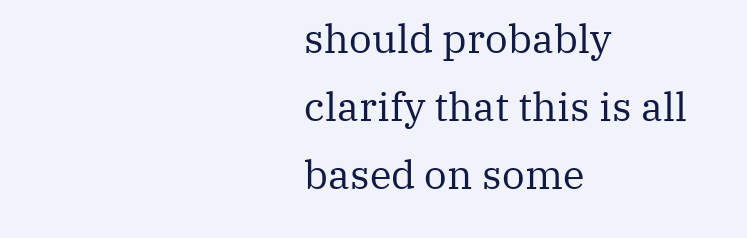should probably clarify that this is all based on some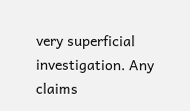very superficial investigation. Any claims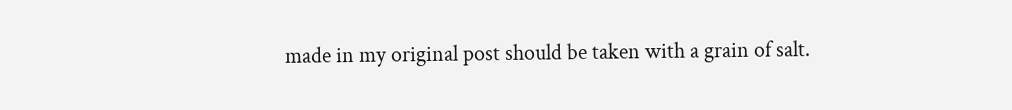made in my original post should be taken with a grain of salt.